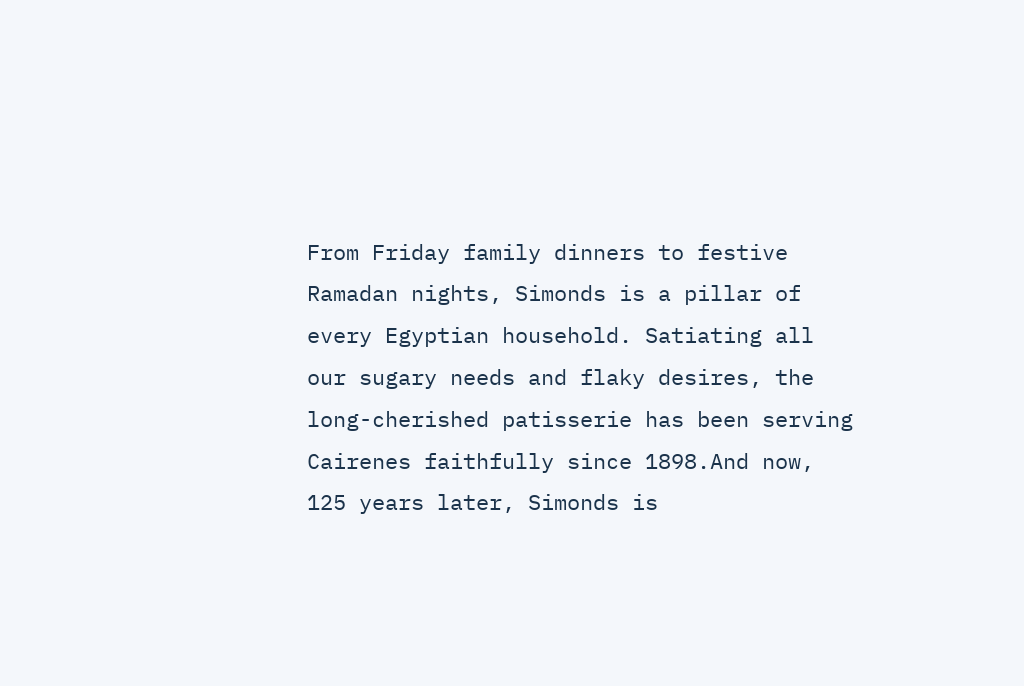From Friday family dinners to festive Ramadan nights, Simonds is a pillar of every Egyptian household. Satiating all our sugary needs and flaky desires, the long-cherished patisserie has been serving Cairenes faithfully since 1898.And now, 125 years later, Simonds is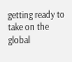getting ready to take on the global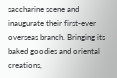saccharine scene and inaugurate their first-ever overseas branch. Bringing its baked goodies and oriental creations,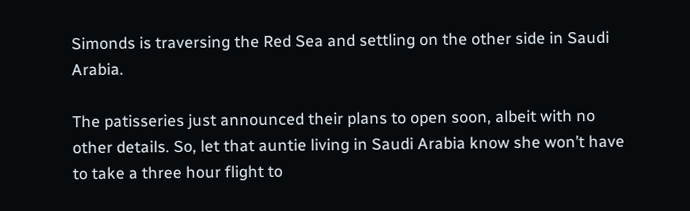Simonds is traversing the Red Sea and settling on the other side in Saudi Arabia.

The patisseries just announced their plans to open soon, albeit with no other details. So, let that auntie living in Saudi Arabia know she won’t have to take a three hour flight to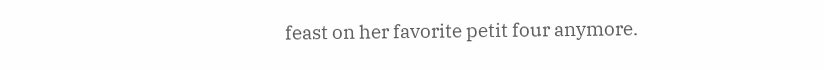feast on her favorite petit four anymore.